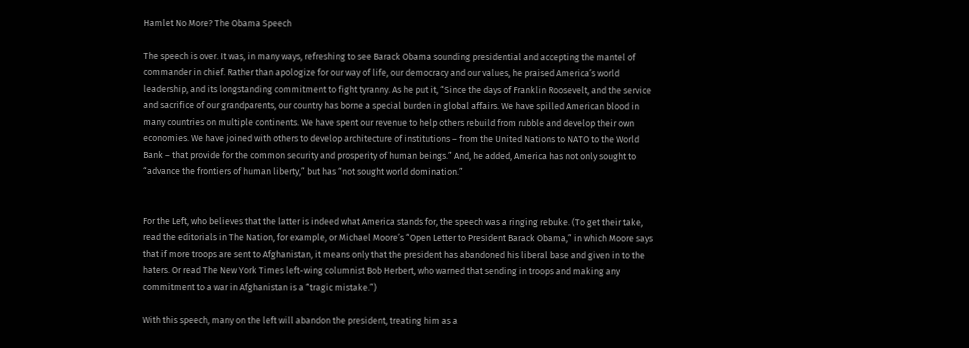Hamlet No More? The Obama Speech

The speech is over. It was, in many ways, refreshing to see Barack Obama sounding presidential and accepting the mantel of commander in chief. Rather than apologize for our way of life, our democracy and our values, he praised America’s world leadership, and its longstanding commitment to fight tyranny. As he put it, “Since the days of Franklin Roosevelt, and the service and sacrifice of our grandparents, our country has borne a special burden in global affairs. We have spilled American blood in many countries on multiple continents. We have spent our revenue to help others rebuild from rubble and develop their own economies. We have joined with others to develop architecture of institutions – from the United Nations to NATO to the World Bank – that provide for the common security and prosperity of human beings.” And, he added, America has not only sought to “advance the frontiers of human liberty,” but has “not sought world domination.”


For the Left, who believes that the latter is indeed what America stands for, the speech was a ringing rebuke. (To get their take,  read the editorials in The Nation, for example, or Michael Moore’s “Open Letter to President Barack Obama,” in which Moore says that if more troops are sent to Afghanistan, it means only that the president has abandoned his liberal base and given in to the haters. Or read The New York Times left-wing columnist Bob Herbert, who warned that sending in troops and making any commitment to a war in Afghanistan is a “tragic mistake.”)

With this speech, many on the left will abandon the president, treating him as a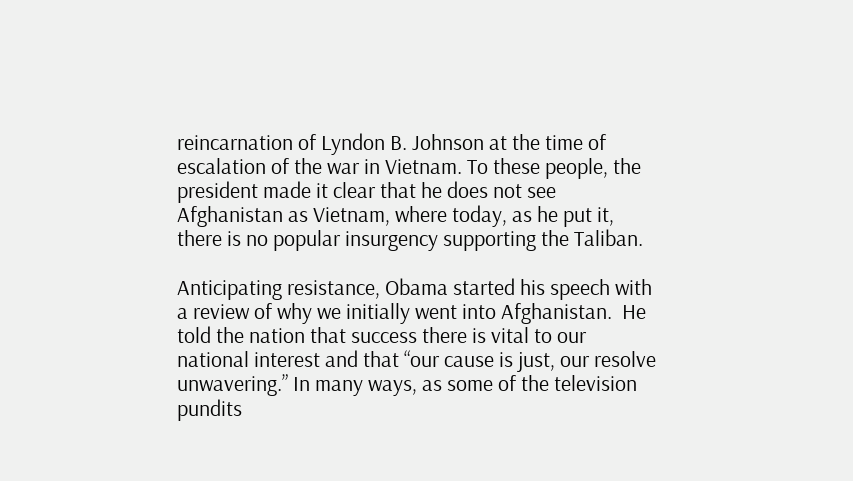reincarnation of Lyndon B. Johnson at the time of escalation of the war in Vietnam. To these people, the president made it clear that he does not see Afghanistan as Vietnam, where today, as he put it, there is no popular insurgency supporting the Taliban.

Anticipating resistance, Obama started his speech with a review of why we initially went into Afghanistan.  He told the nation that success there is vital to our national interest and that “our cause is just, our resolve unwavering.” In many ways, as some of the television pundits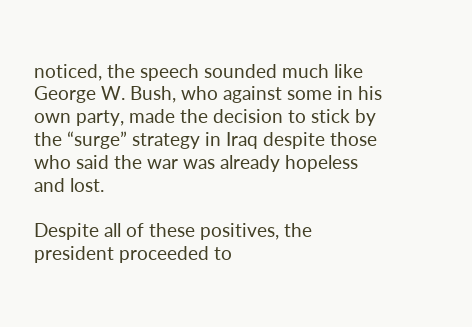noticed, the speech sounded much like George W. Bush, who against some in his own party, made the decision to stick by the “surge” strategy in Iraq despite those who said the war was already hopeless and lost.

Despite all of these positives, the president proceeded to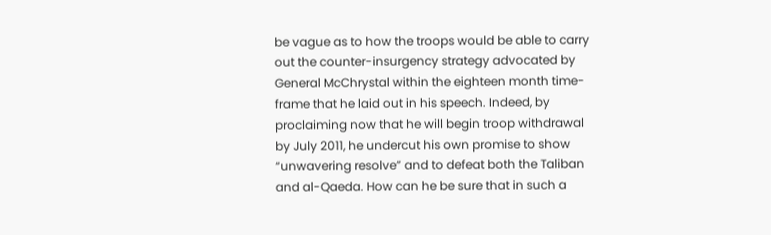be vague as to how the troops would be able to carry out the counter-insurgency strategy advocated by General McChrystal within the eighteen month time-frame that he laid out in his speech. Indeed, by proclaiming now that he will begin troop withdrawal by July 2011, he undercut his own promise to show “unwavering resolve” and to defeat both the Taliban and al-Qaeda. How can he be sure that in such a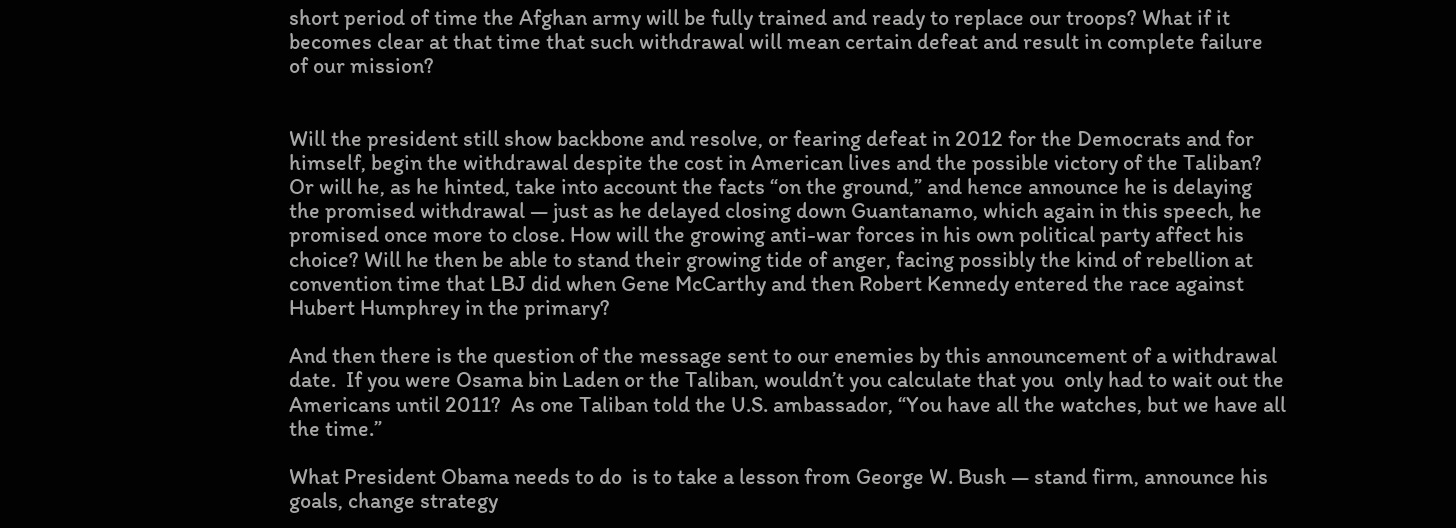short period of time the Afghan army will be fully trained and ready to replace our troops? What if it becomes clear at that time that such withdrawal will mean certain defeat and result in complete failure of our mission?


Will the president still show backbone and resolve, or fearing defeat in 2012 for the Democrats and for himself, begin the withdrawal despite the cost in American lives and the possible victory of the Taliban?  Or will he, as he hinted, take into account the facts “on the ground,” and hence announce he is delaying the promised withdrawal — just as he delayed closing down Guantanamo, which again in this speech, he promised once more to close. How will the growing anti-war forces in his own political party affect his choice? Will he then be able to stand their growing tide of anger, facing possibly the kind of rebellion at convention time that LBJ did when Gene McCarthy and then Robert Kennedy entered the race against Hubert Humphrey in the primary?

And then there is the question of the message sent to our enemies by this announcement of a withdrawal date.  If you were Osama bin Laden or the Taliban, wouldn’t you calculate that you  only had to wait out the Americans until 2011?  As one Taliban told the U.S. ambassador, “You have all the watches, but we have all the time.”

What President Obama needs to do  is to take a lesson from George W. Bush — stand firm, announce his goals, change strategy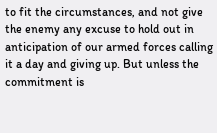to fit the circumstances, and not give the enemy any excuse to hold out in anticipation of our armed forces calling it a day and giving up. But unless the commitment is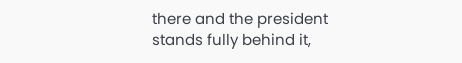there and the president stands fully behind it,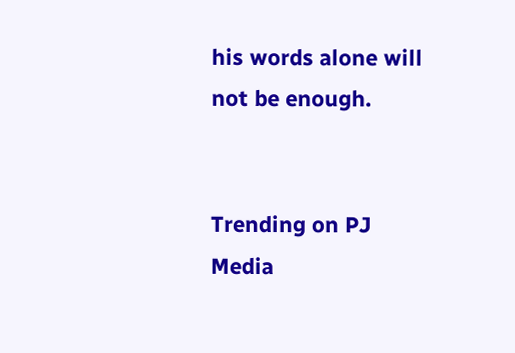his words alone will not be enough.


Trending on PJ Media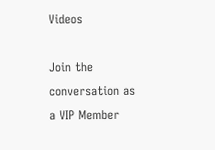Videos

Join the conversation as a VIP Member